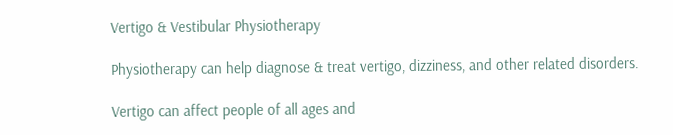Vertigo & Vestibular Physiotherapy

Physiotherapy can help diagnose & treat vertigo, dizziness, and other related disorders.

Vertigo can affect people of all ages and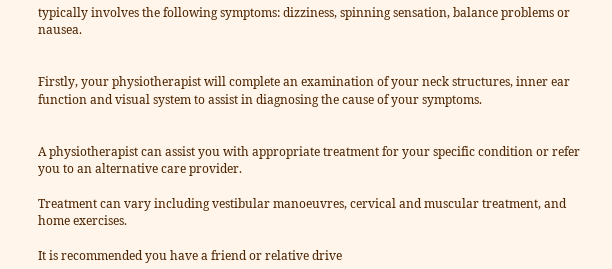typically involves the following symptoms: dizziness, spinning sensation, balance problems or nausea.


Firstly, your physiotherapist will complete an examination of your neck structures, inner ear function and visual system to assist in diagnosing the cause of your symptoms.


A physiotherapist can assist you with appropriate treatment for your specific condition or refer you to an alternative care provider.

Treatment can vary including vestibular manoeuvres, cervical and muscular treatment, and home exercises.

It is recommended you have a friend or relative drive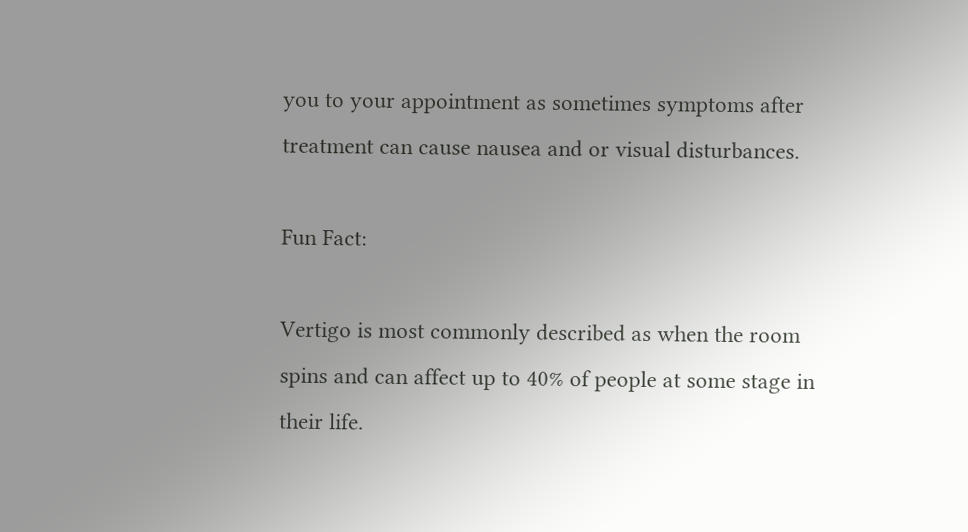you to your appointment as sometimes symptoms after treatment can cause nausea and or visual disturbances.

Fun Fact:

Vertigo is most commonly described as when the room spins and can affect up to 40% of people at some stage in their life.